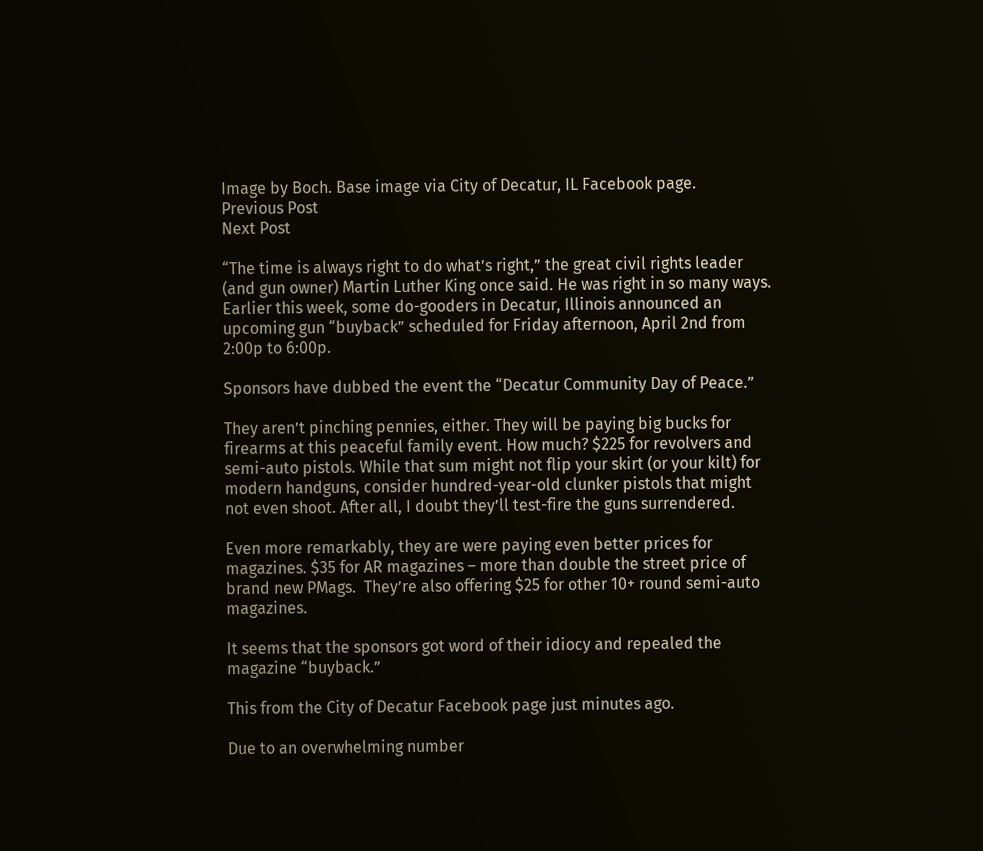Image by Boch. Base image via City of Decatur, IL Facebook page.
Previous Post
Next Post

“The time is always right to do what’s right,” the great civil rights leader (and gun owner) Martin Luther King once said. He was right in so many ways. Earlier this week, some do-gooders in Decatur, Illinois announced an upcoming gun “buyback” scheduled for Friday afternoon, April 2nd from 2:00p to 6:00p.

Sponsors have dubbed the event the “Decatur Community Day of Peace.”

They aren’t pinching pennies, either. They will be paying big bucks for firearms at this peaceful family event. How much? $225 for revolvers and semi-auto pistols. While that sum might not flip your skirt (or your kilt) for modern handguns, consider hundred-year-old clunker pistols that might not even shoot. After all, I doubt they’ll test-fire the guns surrendered.

Even more remarkably, they are were paying even better prices for magazines. $35 for AR magazines – more than double the street price of brand new PMags.  They’re also offering $25 for other 10+ round semi-auto magazines.

It seems that the sponsors got word of their idiocy and repealed the magazine “buyback.”

This from the City of Decatur Facebook page just minutes ago.

Due to an overwhelming number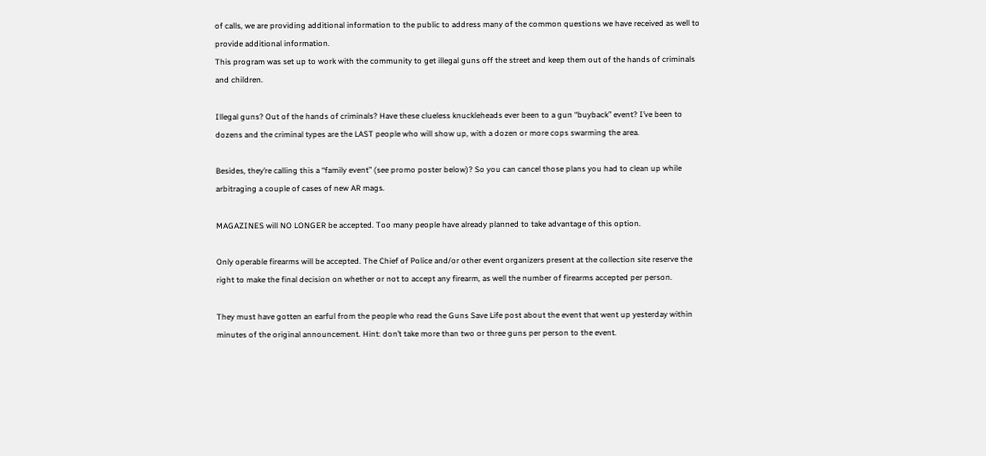of calls, we are providing additional information to the public to address many of the common questions we have received as well to provide additional information.
This program was set up to work with the community to get illegal guns off the street and keep them out of the hands of criminals and children.

Illegal guns? Out of the hands of criminals? Have these clueless knuckleheads ever been to a gun “buyback” event? I’ve been to dozens and the criminal types are the LAST people who will show up, with a dozen or more cops swarming the area.

Besides, they’re calling this a “family event” (see promo poster below)? So you can cancel those plans you had to clean up while arbitraging a couple of cases of new AR mags.

MAGAZINES will NO LONGER be accepted. Too many people have already planned to take advantage of this option.

Only operable firearms will be accepted. The Chief of Police and/or other event organizers present at the collection site reserve the right to make the final decision on whether or not to accept any firearm, as well the number of firearms accepted per person.

They must have gotten an earful from the people who read the Guns Save Life post about the event that went up yesterday within minutes of the original announcement. Hint: don’t take more than two or three guns per person to the event.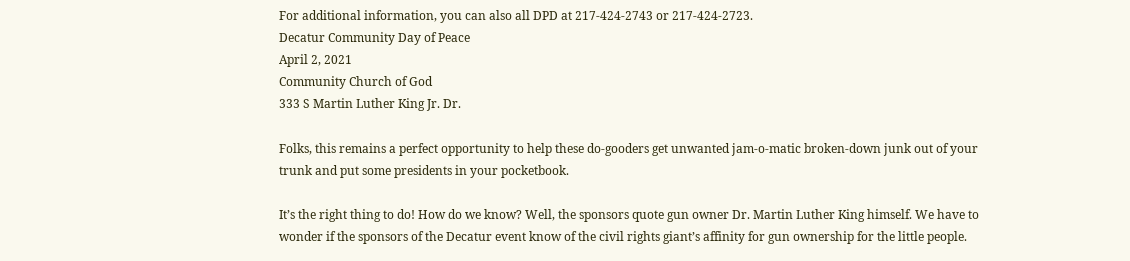For additional information, you can also all DPD at 217-424-2743 or 217-424-2723.
Decatur Community Day of Peace
April 2, 2021
Community Church of God
333 S Martin Luther King Jr. Dr.

Folks, this remains a perfect opportunity to help these do-gooders get unwanted jam-o-matic broken-down junk out of your trunk and put some presidents in your pocketbook.

It’s the right thing to do! How do we know? Well, the sponsors quote gun owner Dr. Martin Luther King himself. We have to wonder if the sponsors of the Decatur event know of the civil rights giant’s affinity for gun ownership for the little people.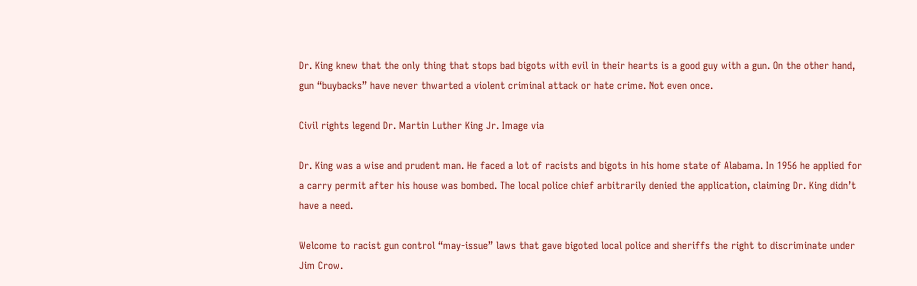Dr. King knew that the only thing that stops bad bigots with evil in their hearts is a good guy with a gun. On the other hand, gun “buybacks” have never thwarted a violent criminal attack or hate crime. Not even once.

Civil rights legend Dr. Martin Luther King Jr. Image via

Dr. King was a wise and prudent man. He faced a lot of racists and bigots in his home state of Alabama. In 1956 he applied for a carry permit after his house was bombed. The local police chief arbitrarily denied the application, claiming Dr. King didn’t have a need.

Welcome to racist gun control “may-issue” laws that gave bigoted local police and sheriffs the right to discriminate under Jim Crow.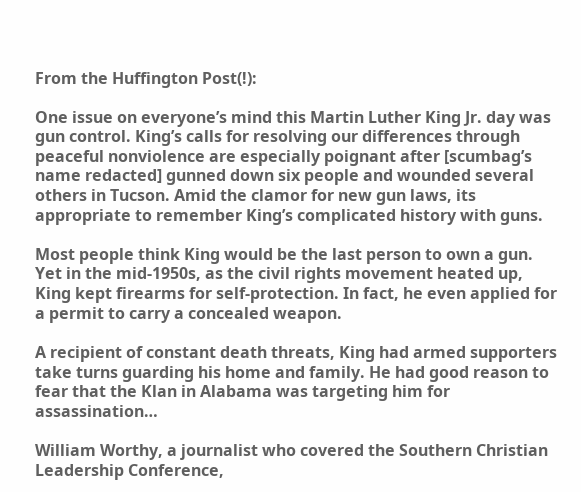From the Huffington Post(!):

One issue on everyone’s mind this Martin Luther King Jr. day was gun control. King’s calls for resolving our differences through peaceful nonviolence are especially poignant after [scumbag’s name redacted] gunned down six people and wounded several others in Tucson. Amid the clamor for new gun laws, its appropriate to remember King’s complicated history with guns.

Most people think King would be the last person to own a gun. Yet in the mid-1950s, as the civil rights movement heated up, King kept firearms for self-protection. In fact, he even applied for a permit to carry a concealed weapon.

A recipient of constant death threats, King had armed supporters take turns guarding his home and family. He had good reason to fear that the Klan in Alabama was targeting him for assassination…

William Worthy, a journalist who covered the Southern Christian Leadership Conference,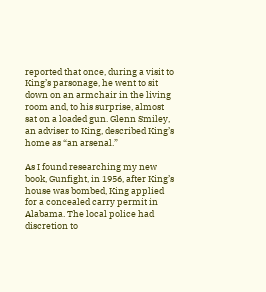reported that once, during a visit to King’s parsonage, he went to sit down on an armchair in the living room and, to his surprise, almost sat on a loaded gun. Glenn Smiley, an adviser to King, described King’s home as “an arsenal.”

As I found researching my new book, Gunfight, in 1956, after King’s house was bombed, King applied for a concealed carry permit in Alabama. The local police had discretion to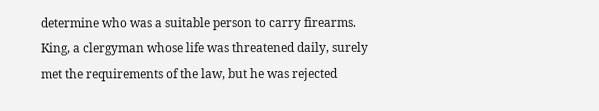determine who was a suitable person to carry firearms. King, a clergyman whose life was threatened daily, surely met the requirements of the law, but he was rejected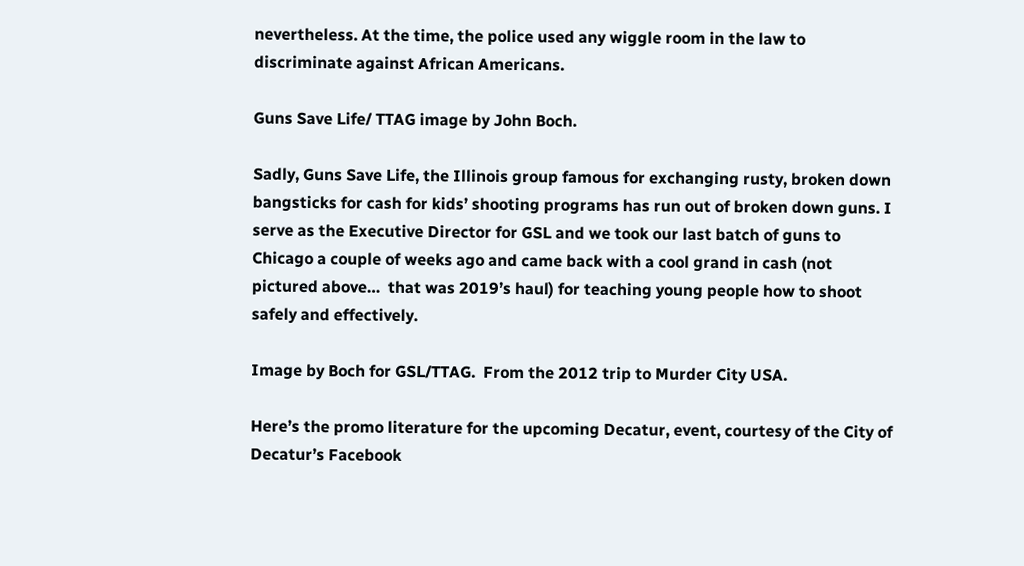nevertheless. At the time, the police used any wiggle room in the law to discriminate against African Americans.

Guns Save Life/ TTAG image by John Boch.

Sadly, Guns Save Life, the Illinois group famous for exchanging rusty, broken down bangsticks for cash for kids’ shooting programs has run out of broken down guns. I serve as the Executive Director for GSL and we took our last batch of guns to Chicago a couple of weeks ago and came back with a cool grand in cash (not pictured above…  that was 2019’s haul) for teaching young people how to shoot safely and effectively.

Image by Boch for GSL/TTAG.  From the 2012 trip to Murder City USA.

Here’s the promo literature for the upcoming Decatur, event, courtesy of the City of Decatur’s Facebook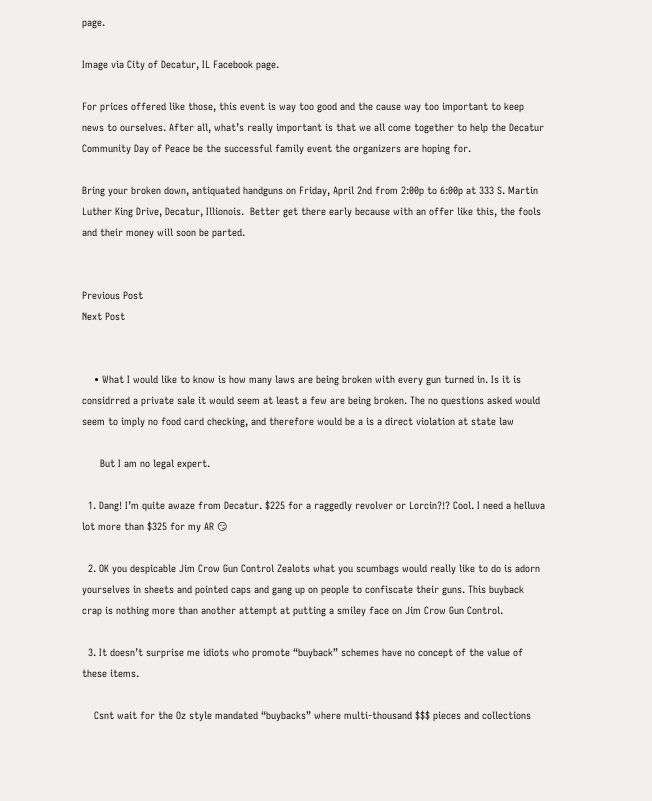page.

Image via City of Decatur, IL Facebook page.

For prices offered like those, this event is way too good and the cause way too important to keep news to ourselves. After all, what’s really important is that we all come together to help the Decatur Community Day of Peace be the successful family event the organizers are hoping for.

Bring your broken down, antiquated handguns on Friday, April 2nd from 2:00p to 6:00p at 333 S. Martin Luther King Drive, Decatur, Illionois.  Better get there early because with an offer like this, the fools and their money will soon be parted.


Previous Post
Next Post


    • What I would like to know is how many laws are being broken with every gun turned in. Is it is considrred a private sale it would seem at least a few are being broken. The no questions asked would seem to imply no food card checking, and therefore would be a is a direct violation at state law

      But I am no legal expert.

  1. Dang! I’m quite awaze from Decatur. $225 for a raggedly revolver or Lorcin?!? Cool. I need a helluva lot more than $325 for my AR 😏

  2. OK you despicable Jim Crow Gun Control Zealots what you scumbags would really like to do is adorn yourselves in sheets and pointed caps and gang up on people to confiscate their guns. This buyback crap is nothing more than another attempt at putting a smiley face on Jim Crow Gun Control.

  3. It doesn’t surprise me idiots who promote “buyback” schemes have no concept of the value of these items.

    Csnt wait for the Oz style mandated “buybacks” where multi-thousand $$$ pieces and collections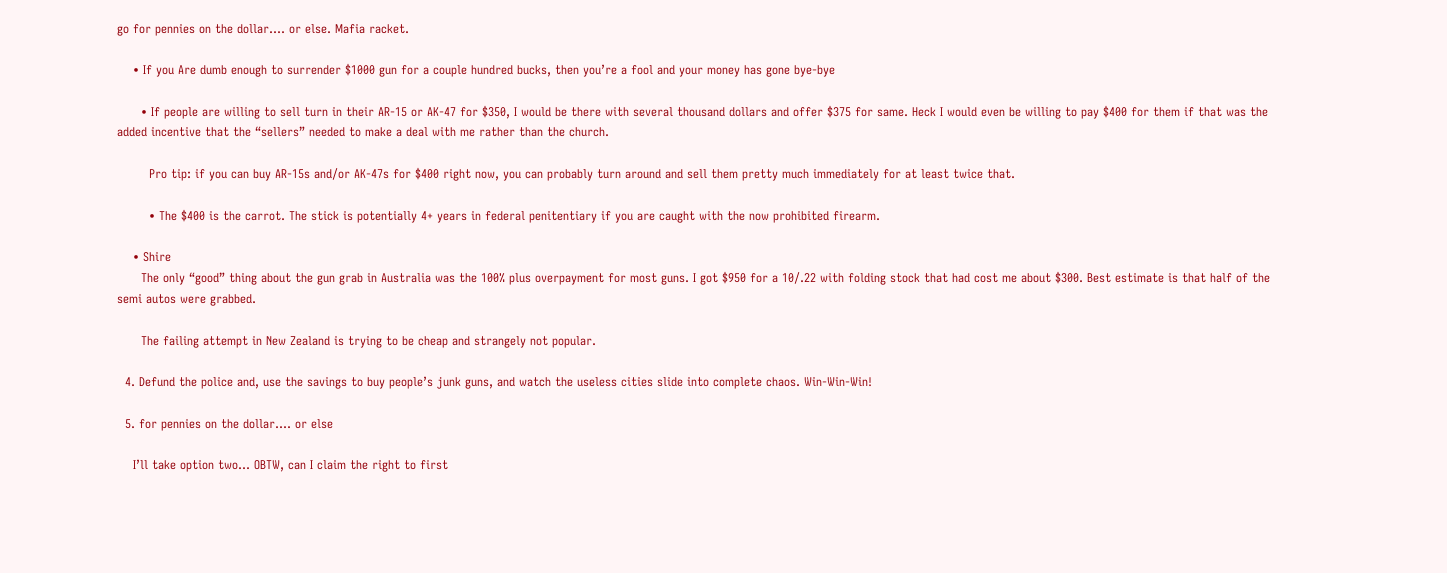go for pennies on the dollar…. or else. Mafia racket.

    • If you Are dumb enough to surrender $1000 gun for a couple hundred bucks, then you’re a fool and your money has gone bye-bye

      • If people are willing to sell turn in their AR-15 or AK-47 for $350, I would be there with several thousand dollars and offer $375 for same. Heck I would even be willing to pay $400 for them if that was the added incentive that the “sellers” needed to make a deal with me rather than the church.

        Pro tip: if you can buy AR-15s and/or AK-47s for $400 right now, you can probably turn around and sell them pretty much immediately for at least twice that.

        • The $400 is the carrot. The stick is potentially 4+ years in federal penitentiary if you are caught with the now prohibited firearm.

    • Shire
      The only “good” thing about the gun grab in Australia was the 100% plus overpayment for most guns. I got $950 for a 10/.22 with folding stock that had cost me about $300. Best estimate is that half of the semi autos were grabbed.

      The failing attempt in New Zealand is trying to be cheap and strangely not popular.

  4. Defund the police and, use the savings to buy people’s junk guns, and watch the useless cities slide into complete chaos. Win-Win-Win!

  5. for pennies on the dollar…. or else

    I’ll take option two… OBTW, can I claim the right to first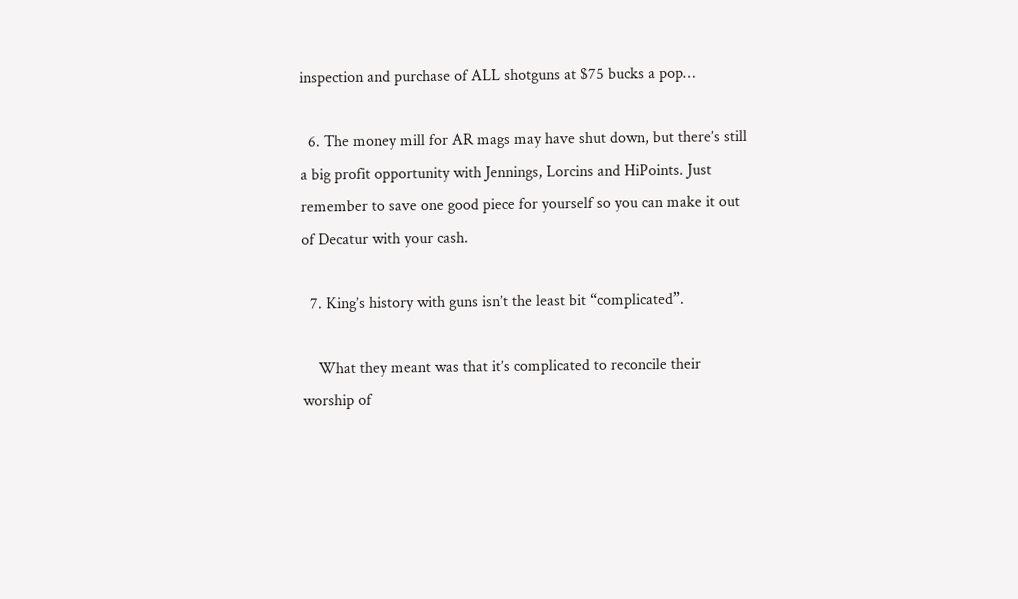inspection and purchase of ALL shotguns at $75 bucks a pop…

  6. The money mill for AR mags may have shut down, but there’s still a big profit opportunity with Jennings, Lorcins and HiPoints. Just remember to save one good piece for yourself so you can make it out of Decatur with your cash.

  7. King’s history with guns isn’t the least bit “complicated”.

    What they meant was that it’s complicated to reconcile their worship of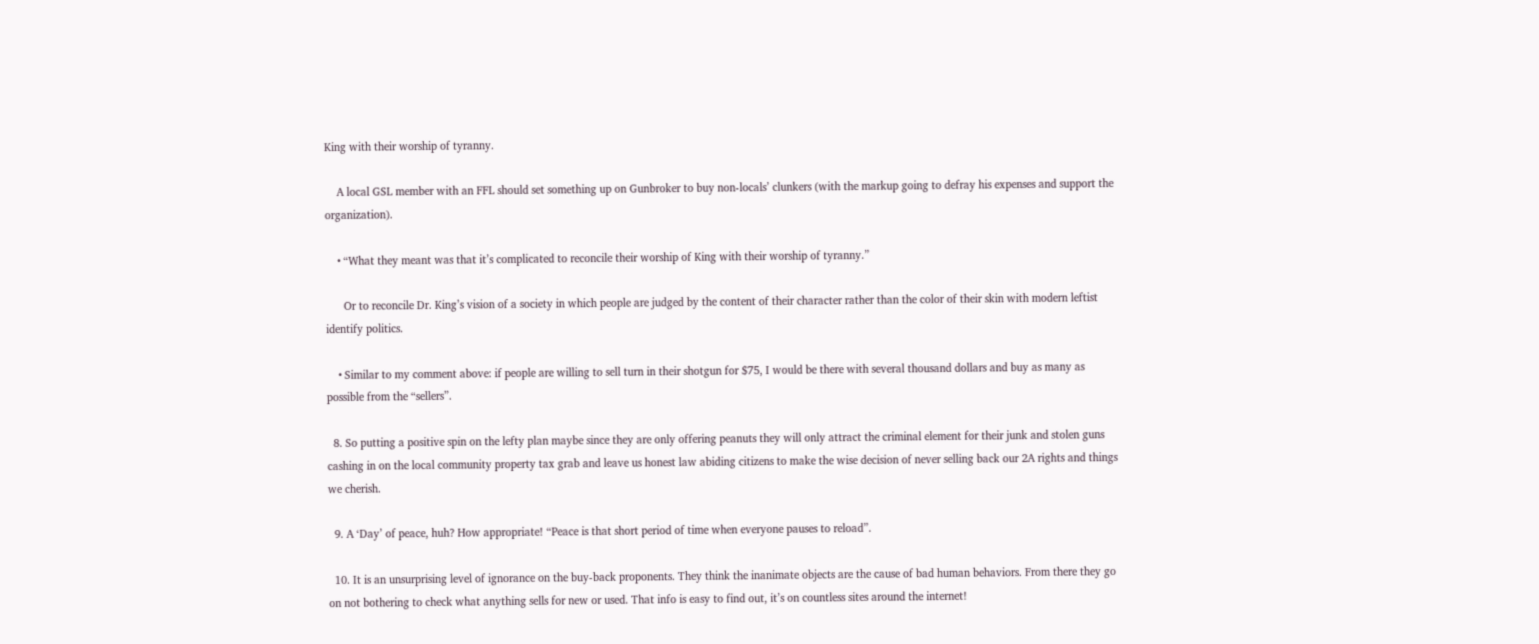King with their worship of tyranny.

    A local GSL member with an FFL should set something up on Gunbroker to buy non-locals’ clunkers (with the markup going to defray his expenses and support the organization).

    • “What they meant was that it’s complicated to reconcile their worship of King with their worship of tyranny.”

      Or to reconcile Dr. King’s vision of a society in which people are judged by the content of their character rather than the color of their skin with modern leftist identify politics.

    • Similar to my comment above: if people are willing to sell turn in their shotgun for $75, I would be there with several thousand dollars and buy as many as possible from the “sellers”.

  8. So putting a positive spin on the lefty plan maybe since they are only offering peanuts they will only attract the criminal element for their junk and stolen guns cashing in on the local community property tax grab and leave us honest law abiding citizens to make the wise decision of never selling back our 2A rights and things we cherish.

  9. A ‘Day’ of peace, huh? How appropriate! “Peace is that short period of time when everyone pauses to reload”.

  10. It is an unsurprising level of ignorance on the buy-back proponents. They think the inanimate objects are the cause of bad human behaviors. From there they go on not bothering to check what anything sells for new or used. That info is easy to find out, it’s on countless sites around the internet!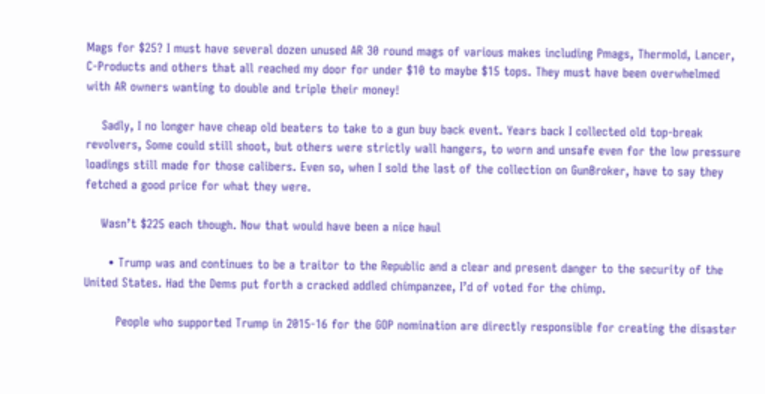Mags for $25? I must have several dozen unused AR 30 round mags of various makes including Pmags, Thermold, Lancer, C-Products and others that all reached my door for under $10 to maybe $15 tops. They must have been overwhelmed with AR owners wanting to double and triple their money!

    Sadly, I no longer have cheap old beaters to take to a gun buy back event. Years back I collected old top-break revolvers, Some could still shoot, but others were strictly wall hangers, to worn and unsafe even for the low pressure loadings still made for those calibers. Even so, when I sold the last of the collection on GunBroker, have to say they fetched a good price for what they were.

    Wasn’t $225 each though. Now that would have been a nice haul

      • Trump was and continues to be a traitor to the Republic and a clear and present danger to the security of the United States. Had the Dems put forth a cracked addled chimpanzee, I’d of voted for the chimp.

        People who supported Trump in 2015-16 for the GOP nomination are directly responsible for creating the disaster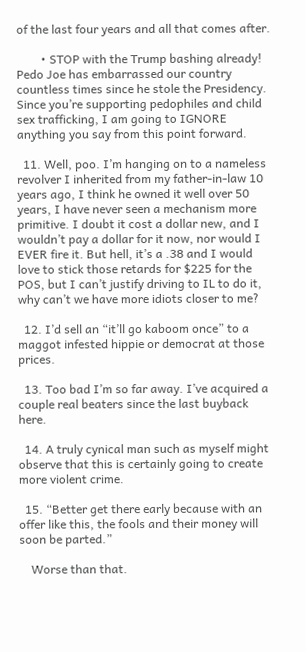of the last four years and all that comes after.

        • STOP with the Trump bashing already! Pedo Joe has embarrassed our country countless times since he stole the Presidency. Since you’re supporting pedophiles and child sex trafficking, I am going to IGNORE anything you say from this point forward.

  11. Well, poo. I’m hanging on to a nameless revolver I inherited from my father-in-law 10 years ago, I think he owned it well over 50 years, I have never seen a mechanism more primitive. I doubt it cost a dollar new, and I wouldn’t pay a dollar for it now, nor would I EVER fire it. But hell, it’s a .38 and I would love to stick those retards for $225 for the POS, but I can’t justify driving to IL to do it, why can’t we have more idiots closer to me?

  12. I’d sell an “it’ll go kaboom once” to a maggot infested hippie or democrat at those prices.

  13. Too bad I’m so far away. I’ve acquired a couple real beaters since the last buyback here.

  14. A truly cynical man such as myself might observe that this is certainly going to create more violent crime.

  15. “Better get there early because with an offer like this, the fools and their money will soon be parted.”

    Worse than that.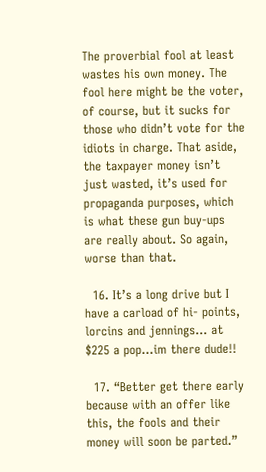The proverbial fool at least wastes his own money. The fool here might be the voter, of course, but it sucks for those who didn’t vote for the idiots in charge. That aside, the taxpayer money isn’t just wasted, it’s used for propaganda purposes, which is what these gun buy-ups are really about. So again, worse than that.

  16. It’s a long drive but I have a carload of hi- points, lorcins and jennings… at $225 a pop…im there dude!!

  17. “Better get there early because with an offer like this, the fools and their money will soon be parted.”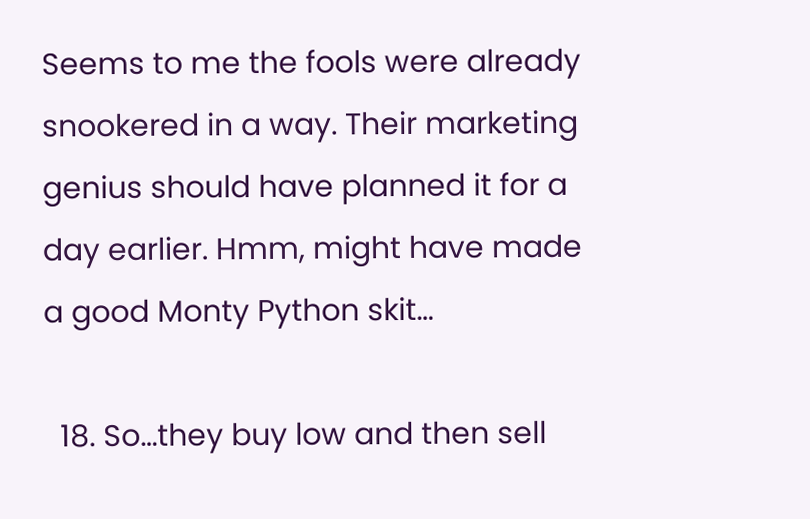Seems to me the fools were already snookered in a way. Their marketing genius should have planned it for a day earlier. Hmm, might have made a good Monty Python skit…

  18. So…they buy low and then sell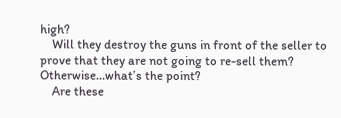high?
    Will they destroy the guns in front of the seller to prove that they are not going to re-sell them? Otherwise…what’s the point?
    Are these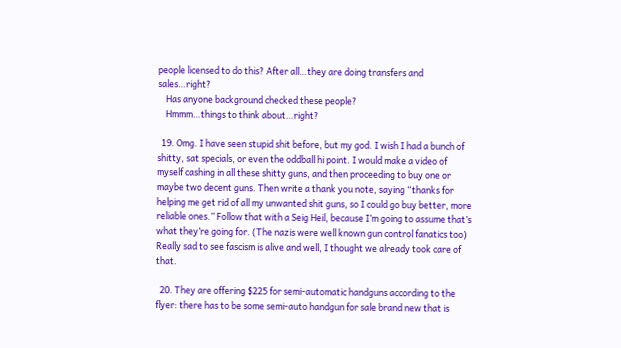people licensed to do this? After all…they are doing transfers and sales…right?
    Has anyone background checked these people?
    Hmmm…things to think about…right?

  19. Omg. I have seen stupid shit before, but my god. I wish I had a bunch of shitty, sat specials, or even the oddball hi point. I would make a video of myself cashing in all these shitty guns, and then proceeding to buy one or maybe two decent guns. Then write a thank you note, saying “thanks for helping me get rid of all my unwanted shit guns, so I could go buy better, more reliable ones.” Follow that with a Seig Heil, because I’m going to assume that’s what they’re going for. (The nazis were well known gun control fanatics too) Really sad to see fascism is alive and well, I thought we already took care of that.

  20. They are offering $225 for semi-automatic handguns according to the flyer: there has to be some semi-auto handgun for sale brand new that is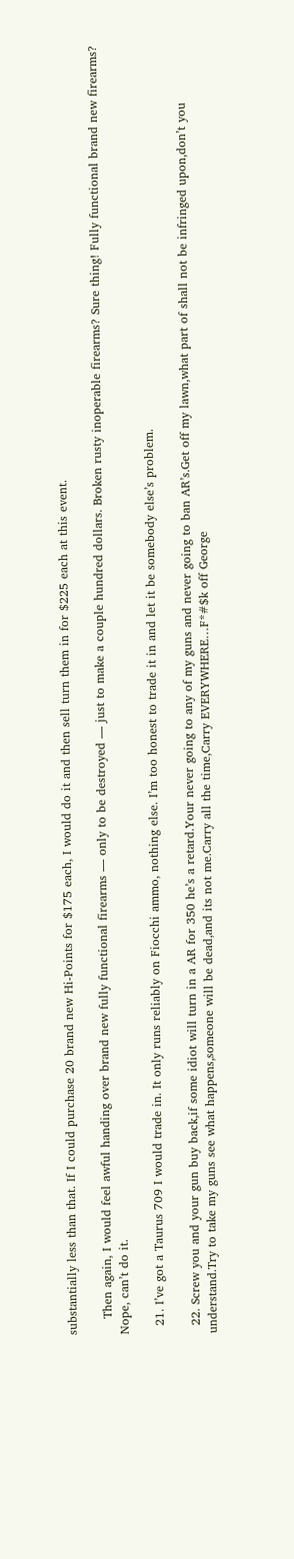substantially less than that. If I could purchase 20 brand new Hi-Points for $175 each, I would do it and then sell turn them in for $225 each at this event.

    Then again, I would feel awful handing over brand new fully functional firearms — only to be destroyed — just to make a couple hundred dollars. Broken rusty inoperable firearms? Sure thing! Fully functional brand new firearms? Nope, can’t do it.

  21. I’ve got a Taurus 709 I would trade in. It only runs reliably on Fiocchi ammo, nothing else. I’m too honest to trade it in and let it be somebody else’s problem.

  22. Screw you and your gun buy back,if some idiot will turn in a AR for 350 he’s a retard.Your never going to any of my guns and never going to ban AR’s.Get off my lawn,what part of shall not be infringed upon,don’t you understand.Try to take my guns see what happens,someone will be dead,and its not me.Carry all the time,Carry EVERYWHERE…F*#$k off George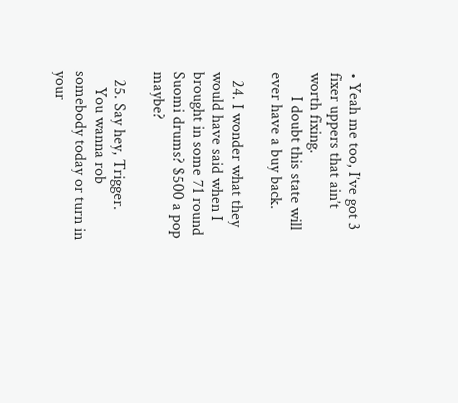• Yeah me too, I’ve got 3 fixer uppers that ain’t worth fixing.
      I doubt this state will ever have a buy back.

  24. I wonder what they would have said when I brought in some 71 round Suomi drums? $500 a pop maybe?

  25. Say hey, Trigger.
    You wanna rob somebody today or turn in your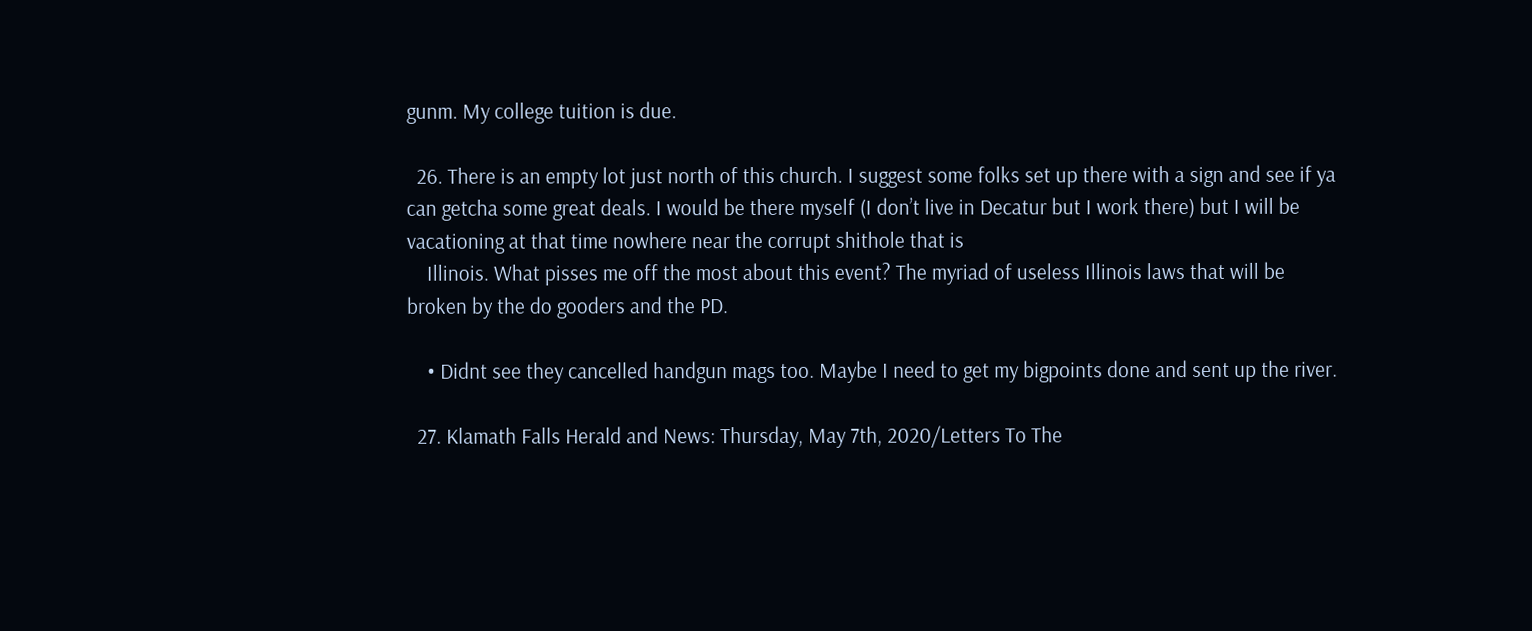gunm. My college tuition is due.

  26. There is an empty lot just north of this church. I suggest some folks set up there with a sign and see if ya can getcha some great deals. I would be there myself (I don’t live in Decatur but I work there) but I will be vacationing at that time nowhere near the corrupt shithole that is
    Illinois. What pisses me off the most about this event? The myriad of useless Illinois laws that will be broken by the do gooders and the PD.

    • Didnt see they cancelled handgun mags too. Maybe I need to get my bigpoints done and sent up the river.

  27. Klamath Falls Herald and News: Thursday, May 7th, 2020/Letters To The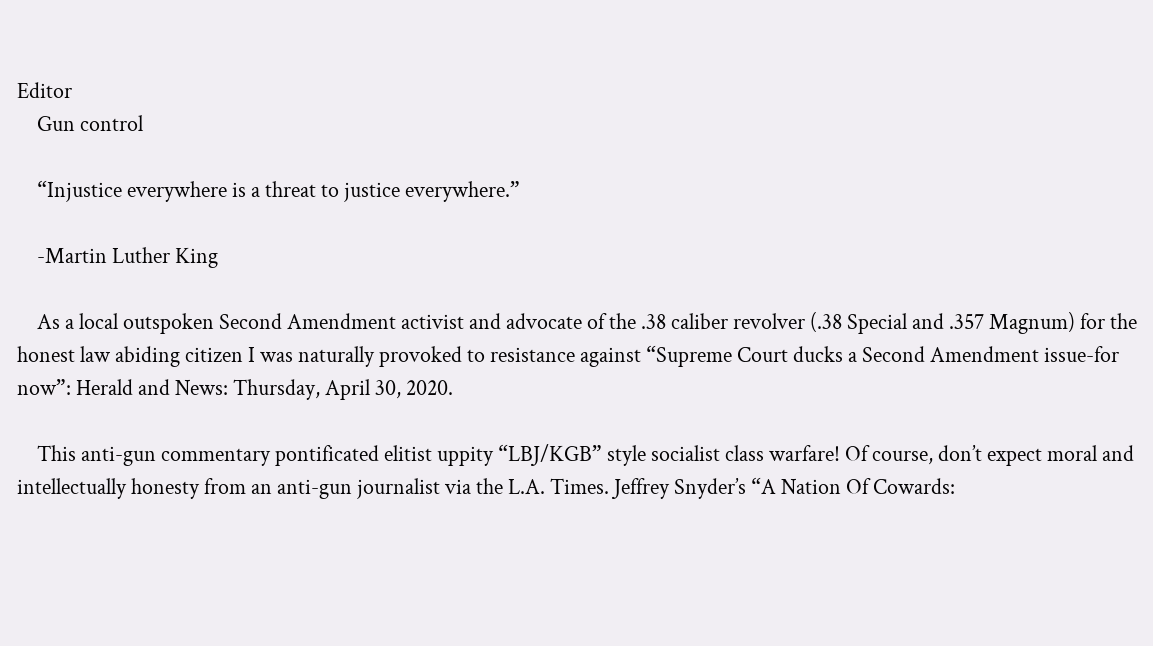Editor
    Gun control

    “Injustice everywhere is a threat to justice everywhere.”

    -Martin Luther King

    As a local outspoken Second Amendment activist and advocate of the .38 caliber revolver (.38 Special and .357 Magnum) for the honest law abiding citizen I was naturally provoked to resistance against “Supreme Court ducks a Second Amendment issue-for now”: Herald and News: Thursday, April 30, 2020.

    This anti-gun commentary pontificated elitist uppity “LBJ/KGB” style socialist class warfare! Of course, don’t expect moral and intellectually honesty from an anti-gun journalist via the L.A. Times. Jeffrey Snyder’s “A Nation Of Cowards: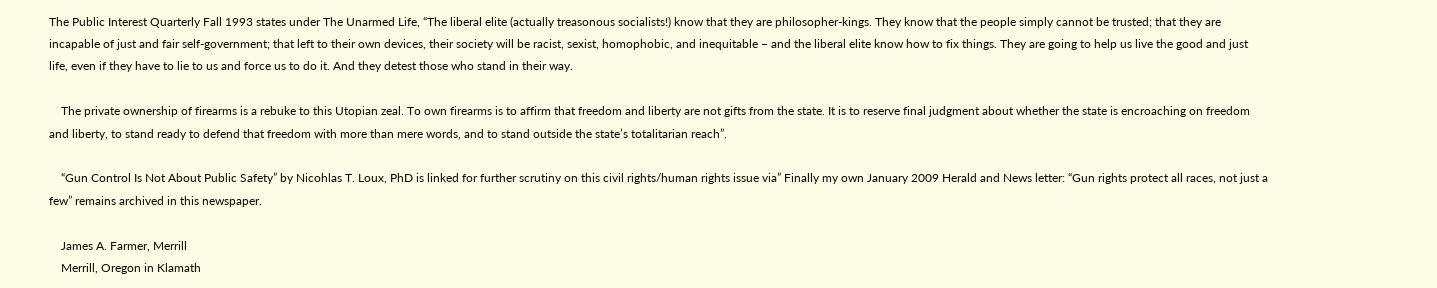The Public Interest Quarterly Fall 1993 states under The Unarmed Life, “The liberal elite (actually treasonous socialists!) know that they are philosopher-kings. They know that the people simply cannot be trusted; that they are incapable of just and fair self-government; that left to their own devices, their society will be racist, sexist, homophobic, and inequitable – and the liberal elite know how to fix things. They are going to help us live the good and just life, even if they have to lie to us and force us to do it. And they detest those who stand in their way.

    The private ownership of firearms is a rebuke to this Utopian zeal. To own firearms is to affirm that freedom and liberty are not gifts from the state. It is to reserve final judgment about whether the state is encroaching on freedom and liberty, to stand ready to defend that freedom with more than mere words, and to stand outside the state’s totalitarian reach”.

    “Gun Control Is Not About Public Safety” by Nicohlas T. Loux, PhD is linked for further scrutiny on this civil rights/human rights issue via” Finally my own January 2009 Herald and News letter: “Gun rights protect all races, not just a few” remains archived in this newspaper.

    James A. Farmer, Merrill
    Merrill, Oregon in Klamath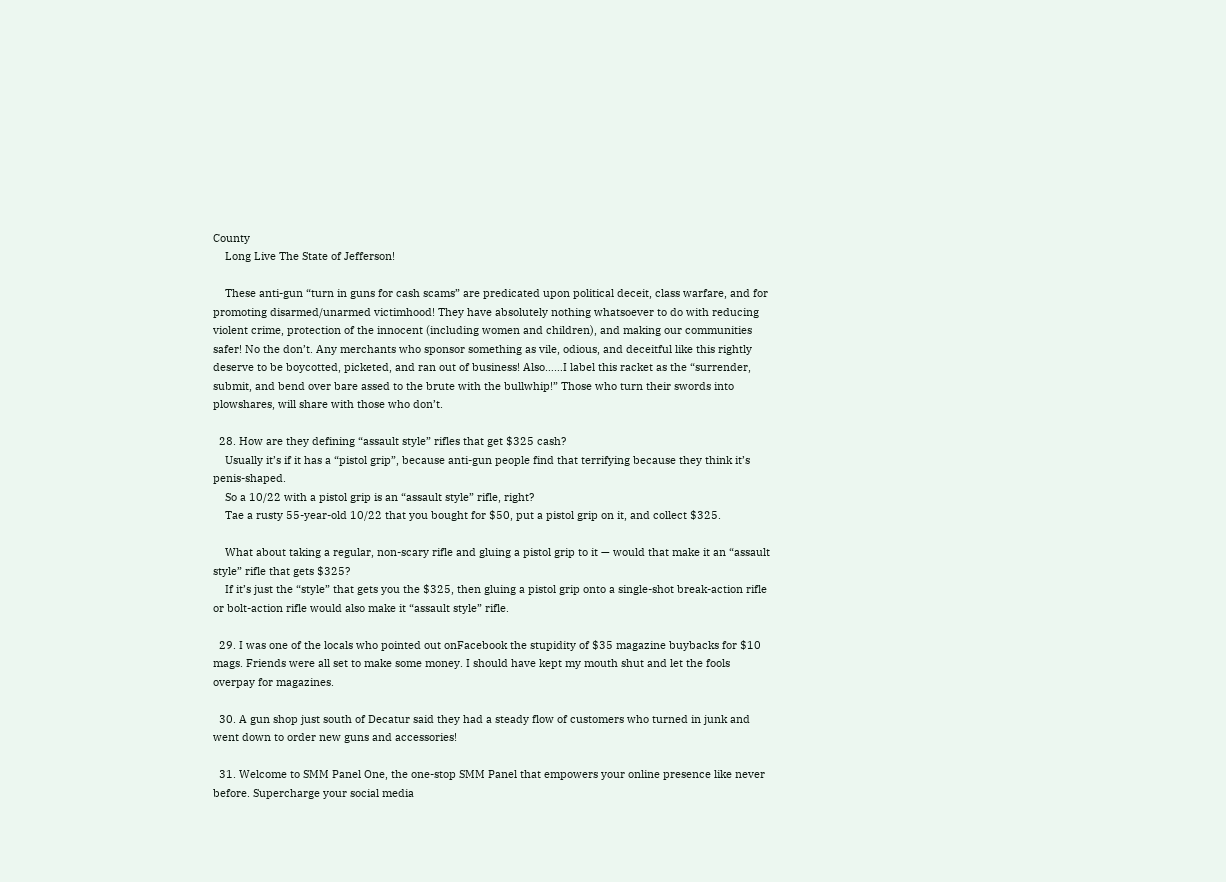County
    Long Live The State of Jefferson!

    These anti-gun “turn in guns for cash scams” are predicated upon political deceit, class warfare, and for promoting disarmed/unarmed victimhood! They have absolutely nothing whatsoever to do with reducing violent crime, protection of the innocent (including women and children), and making our communities safer! No the don’t. Any merchants who sponsor something as vile, odious, and deceitful like this rightly deserve to be boycotted, picketed, and ran out of business! Also……I label this racket as the “surrender, submit, and bend over bare assed to the brute with the bullwhip!” Those who turn their swords into plowshares, will share with those who don’t.

  28. How are they defining “assault style” rifles that get $325 cash?
    Usually it’s if it has a “pistol grip”, because anti-gun people find that terrifying because they think it’s penis-shaped.
    So a 10/22 with a pistol grip is an “assault style” rifle, right?
    Tae a rusty 55-year-old 10/22 that you bought for $50, put a pistol grip on it, and collect $325.

    What about taking a regular, non-scary rifle and gluing a pistol grip to it — would that make it an “assault style” rifle that gets $325?
    If it’s just the “style” that gets you the $325, then gluing a pistol grip onto a single-shot break-action rifle or bolt-action rifle would also make it “assault style” rifle.

  29. I was one of the locals who pointed out onFacebook the stupidity of $35 magazine buybacks for $10 mags. Friends were all set to make some money. I should have kept my mouth shut and let the fools overpay for magazines.

  30. A gun shop just south of Decatur said they had a steady flow of customers who turned in junk and went down to order new guns and accessories!

  31. Welcome to SMM Panel One, the one-stop SMM Panel that empowers your online presence like never before. Supercharge your social media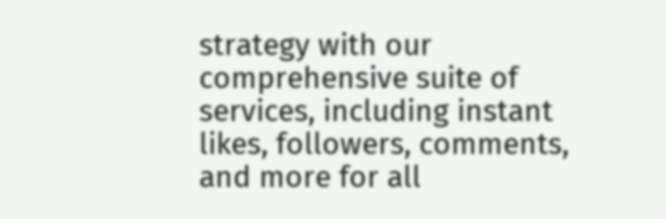strategy with our comprehensive suite of services, including instant likes, followers, comments, and more for all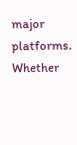major platforms. Whether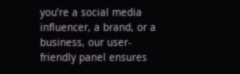you’re a social media influencer, a brand, or a business, our user-friendly panel ensures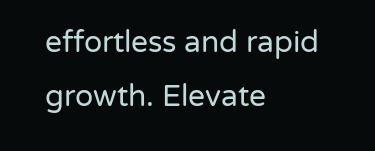effortless and rapid growth. Elevate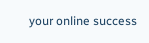your online success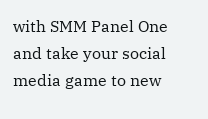with SMM Panel One and take your social media game to new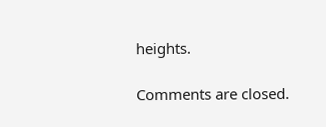heights.

Comments are closed.